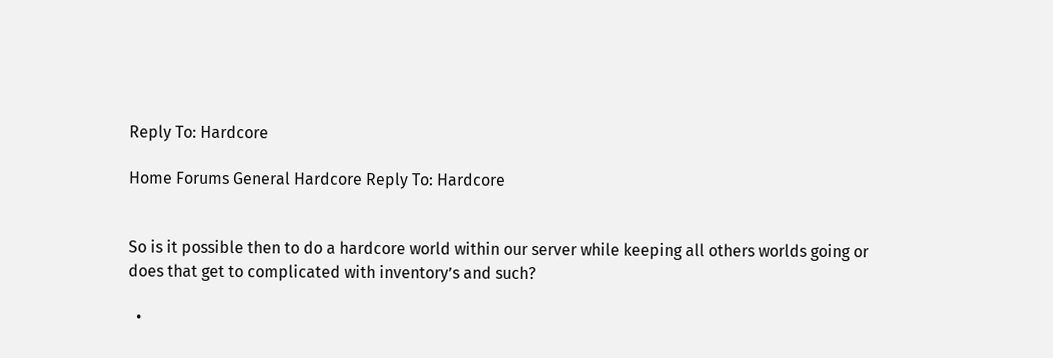Reply To: Hardcore

Home Forums General Hardcore Reply To: Hardcore


So is it possible then to do a hardcore world within our server while keeping all others worlds going or does that get to complicated with inventory’s and such?

  •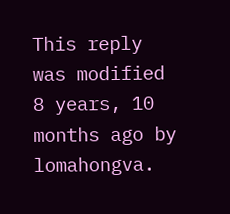This reply was modified 8 years, 10 months ago by lomahongva.